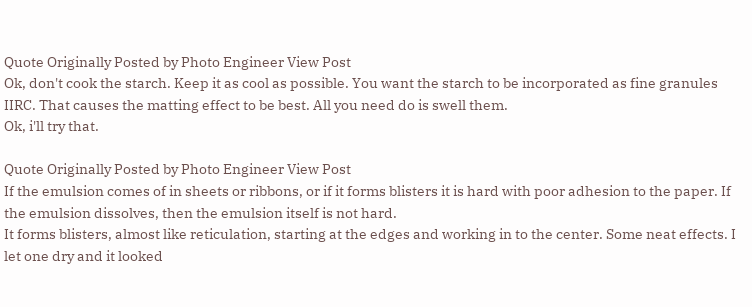Quote Originally Posted by Photo Engineer View Post
Ok, don't cook the starch. Keep it as cool as possible. You want the starch to be incorporated as fine granules IIRC. That causes the matting effect to be best. All you need do is swell them.
Ok, i'll try that.

Quote Originally Posted by Photo Engineer View Post
If the emulsion comes of in sheets or ribbons, or if it forms blisters it is hard with poor adhesion to the paper. If the emulsion dissolves, then the emulsion itself is not hard.
It forms blisters, almost like reticulation, starting at the edges and working in to the center. Some neat effects. I let one dry and it looked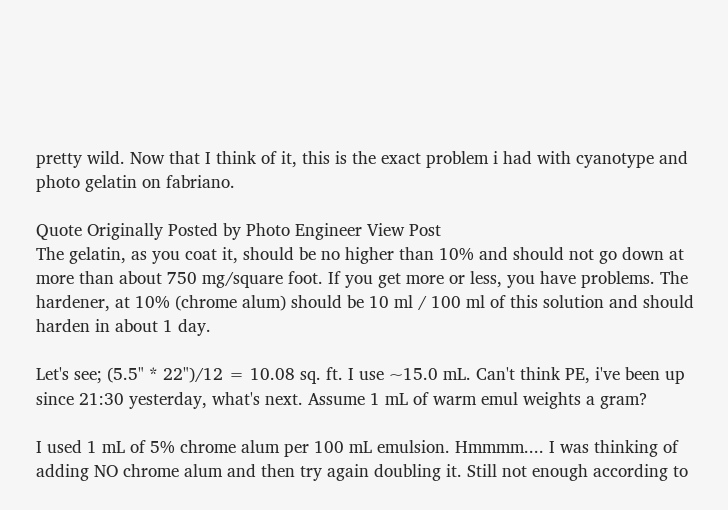pretty wild. Now that I think of it, this is the exact problem i had with cyanotype and photo gelatin on fabriano.

Quote Originally Posted by Photo Engineer View Post
The gelatin, as you coat it, should be no higher than 10% and should not go down at more than about 750 mg/square foot. If you get more or less, you have problems. The hardener, at 10% (chrome alum) should be 10 ml / 100 ml of this solution and should harden in about 1 day.

Let's see; (5.5" * 22")/12 = 10.08 sq. ft. I use ~15.0 mL. Can't think PE, i've been up since 21:30 yesterday, what's next. Assume 1 mL of warm emul weights a gram?

I used 1 mL of 5% chrome alum per 100 mL emulsion. Hmmmm.... I was thinking of adding NO chrome alum and then try again doubling it. Still not enough according to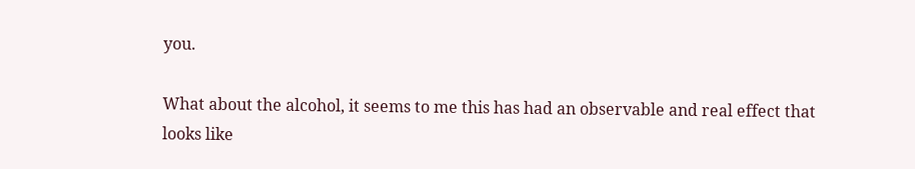you.

What about the alcohol, it seems to me this has had an observable and real effect that looks like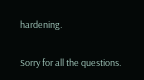hardening.

Sorry for all the questions.